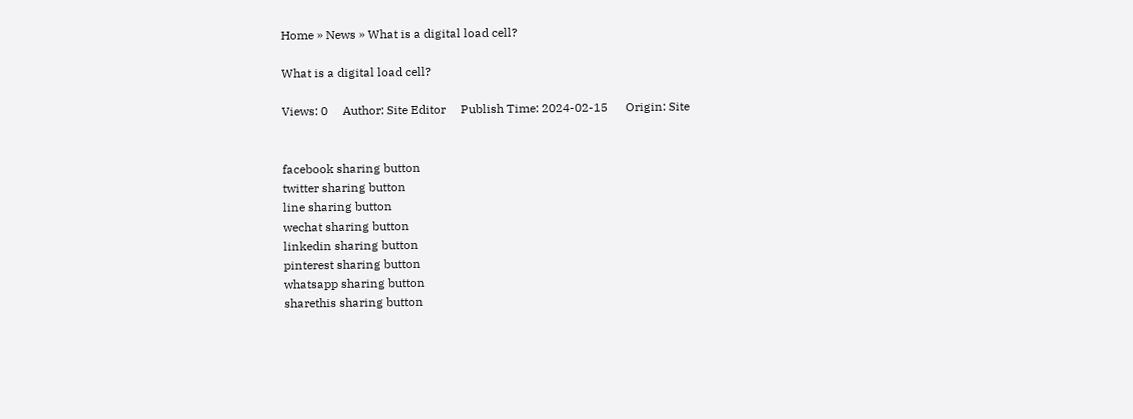Home » News » What is a digital load cell?

What is a digital load cell?

Views: 0     Author: Site Editor     Publish Time: 2024-02-15      Origin: Site


facebook sharing button
twitter sharing button
line sharing button
wechat sharing button
linkedin sharing button
pinterest sharing button
whatsapp sharing button
sharethis sharing button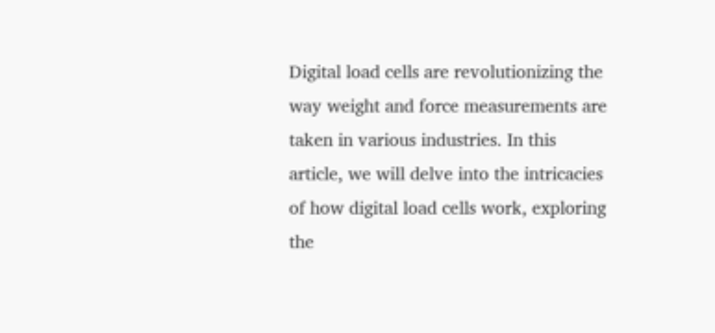Digital load cells are revolutionizing the way weight and force measurements are taken in various industries. In this article, we will delve into the intricacies of how digital load cells work, exploring the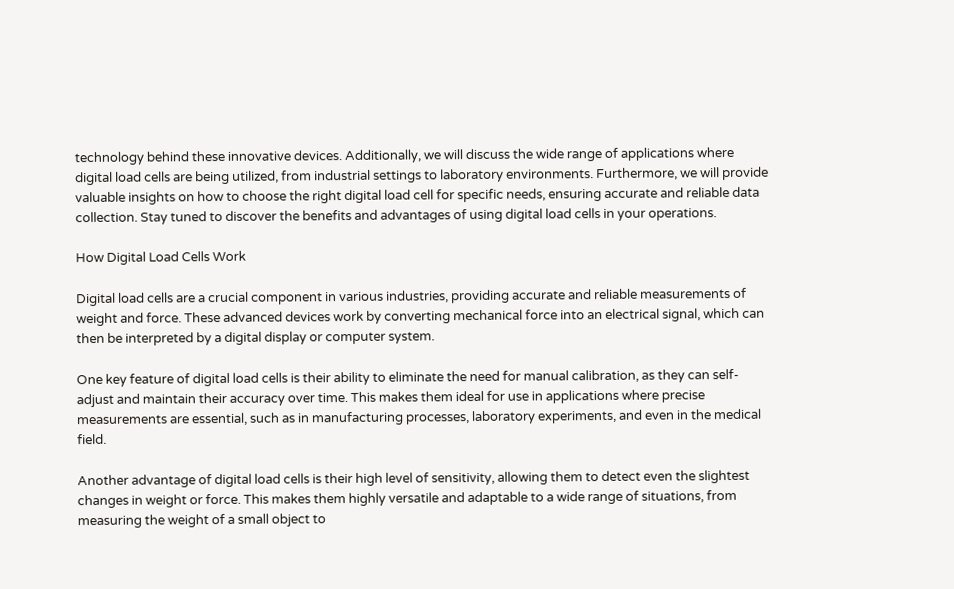technology behind these innovative devices. Additionally, we will discuss the wide range of applications where digital load cells are being utilized, from industrial settings to laboratory environments. Furthermore, we will provide valuable insights on how to choose the right digital load cell for specific needs, ensuring accurate and reliable data collection. Stay tuned to discover the benefits and advantages of using digital load cells in your operations.

How Digital Load Cells Work

Digital load cells are a crucial component in various industries, providing accurate and reliable measurements of weight and force. These advanced devices work by converting mechanical force into an electrical signal, which can then be interpreted by a digital display or computer system.

One key feature of digital load cells is their ability to eliminate the need for manual calibration, as they can self-adjust and maintain their accuracy over time. This makes them ideal for use in applications where precise measurements are essential, such as in manufacturing processes, laboratory experiments, and even in the medical field.

Another advantage of digital load cells is their high level of sensitivity, allowing them to detect even the slightest changes in weight or force. This makes them highly versatile and adaptable to a wide range of situations, from measuring the weight of a small object to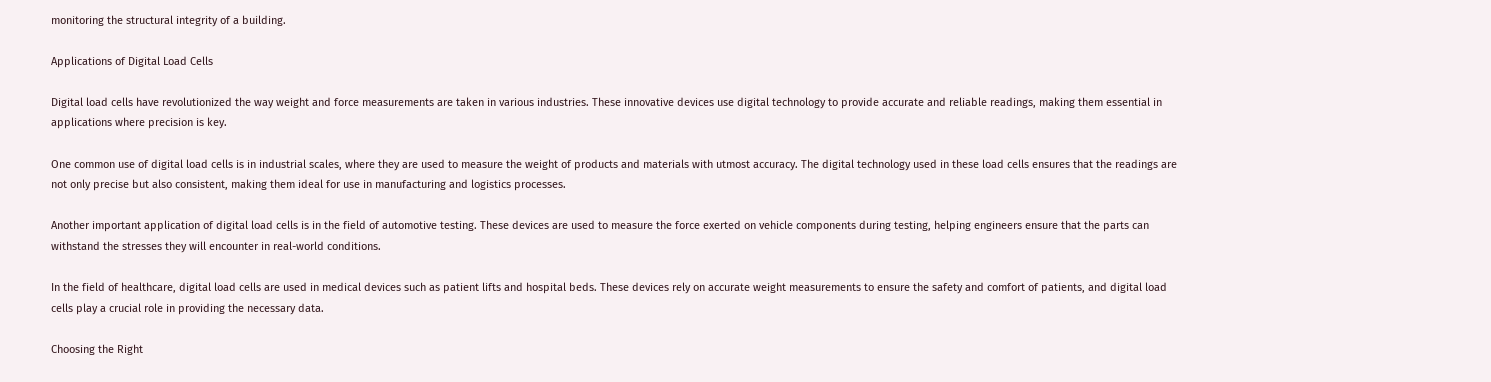monitoring the structural integrity of a building.

Applications of Digital Load Cells

Digital load cells have revolutionized the way weight and force measurements are taken in various industries. These innovative devices use digital technology to provide accurate and reliable readings, making them essential in applications where precision is key.

One common use of digital load cells is in industrial scales, where they are used to measure the weight of products and materials with utmost accuracy. The digital technology used in these load cells ensures that the readings are not only precise but also consistent, making them ideal for use in manufacturing and logistics processes.

Another important application of digital load cells is in the field of automotive testing. These devices are used to measure the force exerted on vehicle components during testing, helping engineers ensure that the parts can withstand the stresses they will encounter in real-world conditions.

In the field of healthcare, digital load cells are used in medical devices such as patient lifts and hospital beds. These devices rely on accurate weight measurements to ensure the safety and comfort of patients, and digital load cells play a crucial role in providing the necessary data.

Choosing the Right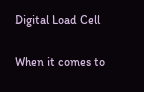Digital Load Cell

When it comes to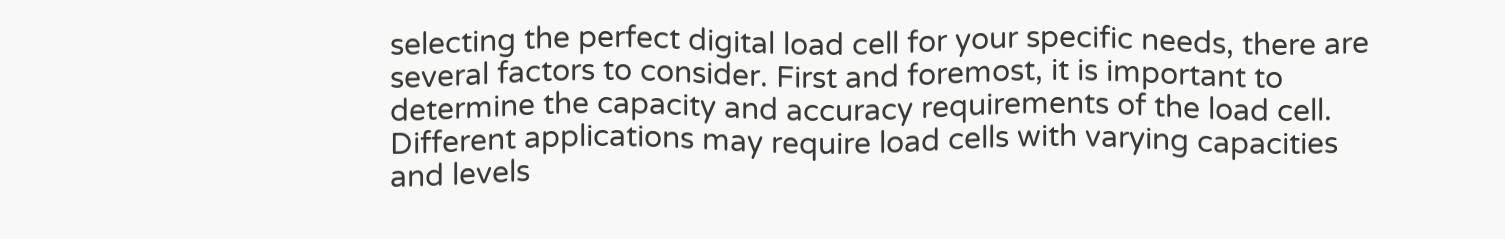selecting the perfect digital load cell for your specific needs, there are several factors to consider. First and foremost, it is important to determine the capacity and accuracy requirements of the load cell. Different applications may require load cells with varying capacities and levels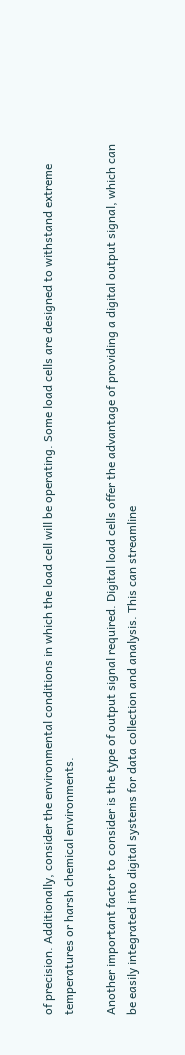of precision. Additionally, consider the environmental conditions in which the load cell will be operating. Some load cells are designed to withstand extreme temperatures or harsh chemical environments.

Another important factor to consider is the type of output signal required. Digital load cells offer the advantage of providing a digital output signal, which can be easily integrated into digital systems for data collection and analysis. This can streamline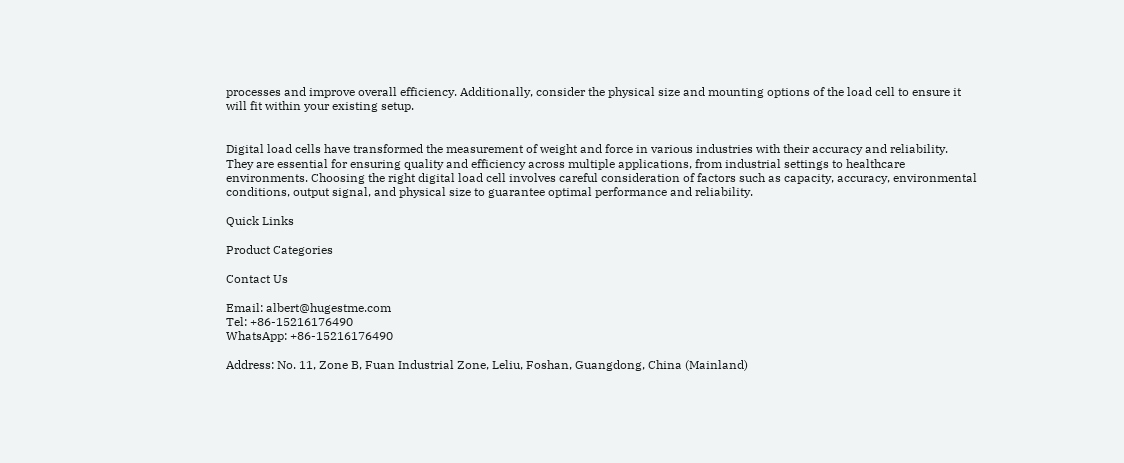processes and improve overall efficiency. Additionally, consider the physical size and mounting options of the load cell to ensure it will fit within your existing setup.


Digital load cells have transformed the measurement of weight and force in various industries with their accuracy and reliability. They are essential for ensuring quality and efficiency across multiple applications, from industrial settings to healthcare environments. Choosing the right digital load cell involves careful consideration of factors such as capacity, accuracy, environmental conditions, output signal, and physical size to guarantee optimal performance and reliability.

Quick Links

Product Categories

Contact Us

Email: albert@hugestme.com
Tel: +86-15216176490
WhatsApp: +86-15216176490

Address: No. 11, Zone B, Fuan Industrial Zone, Leliu, Foshan, Guangdong, China (Mainland)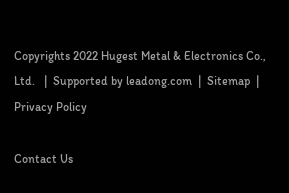Copyrights 2022 Hugest Metal & Electronics Co., Ltd.   |  Supported by leadong.com  |  Sitemap  |  Privacy Policy

Contact Us